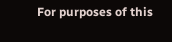For purposes of this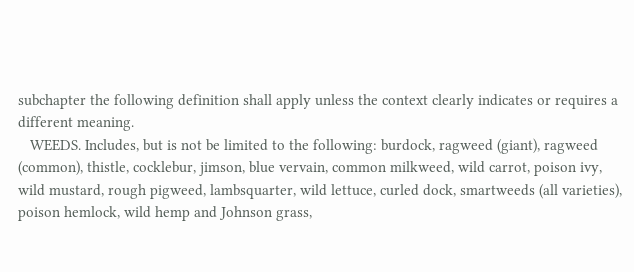subchapter the following definition shall apply unless the context clearly indicates or requires a different meaning.
   WEEDS. Includes, but is not be limited to the following: burdock, ragweed (giant), ragweed (common), thistle, cocklebur, jimson, blue vervain, common milkweed, wild carrot, poison ivy, wild mustard, rough pigweed, lambsquarter, wild lettuce, curled dock, smartweeds (all varieties), poison hemlock, wild hemp and Johnson grass,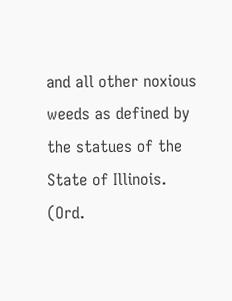and all other noxious weeds as defined by the statues of the State of Illinois.
(Ord.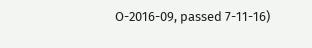O-2016-09, passed 7-11-16)